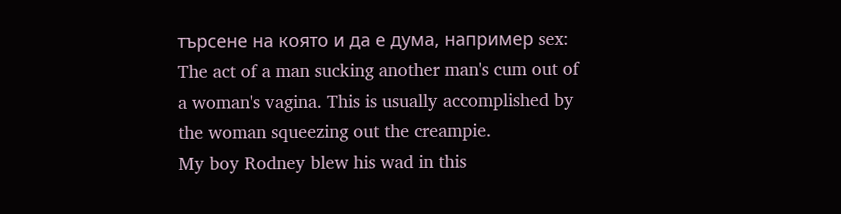търсене на която и да е дума, например sex:
The act of a man sucking another man's cum out of a woman's vagina. This is usually accomplished by the woman squeezing out the creampie.
My boy Rodney blew his wad in this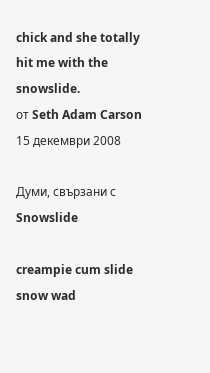chick and she totally hit me with the snowslide.
от Seth Adam Carson 15 декември 2008

Думи, свързани с Snowslide

creampie cum slide snow wad